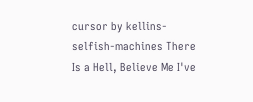cursor by kellins-selfish-machines There Is a Hell, Believe Me I've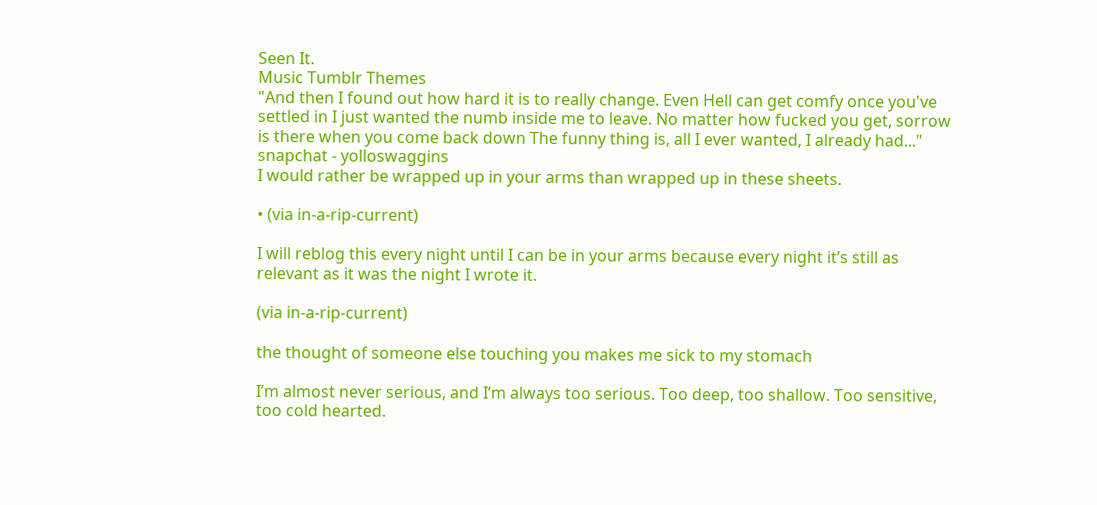Seen It.
Music Tumblr Themes
"And then I found out how hard it is to really change. Even Hell can get comfy once you've settled in I just wanted the numb inside me to leave. No matter how fucked you get, sorrow is there when you come back down The funny thing is, all I ever wanted, I already had..." snapchat - yolloswaggins
I would rather be wrapped up in your arms than wrapped up in these sheets.

• (via in-a-rip-current)

I will reblog this every night until I can be in your arms because every night it’s still as relevant as it was the night I wrote it.

(via in-a-rip-current)

the thought of someone else touching you makes me sick to my stomach

I’m almost never serious, and I’m always too serious. Too deep, too shallow. Too sensitive, too cold hearted.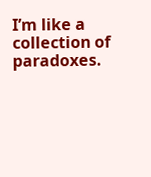I’m like a collection of paradoxes.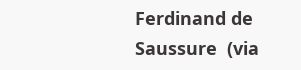Ferdinand de Saussure  (via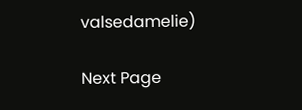valsedamelie)

Next Page